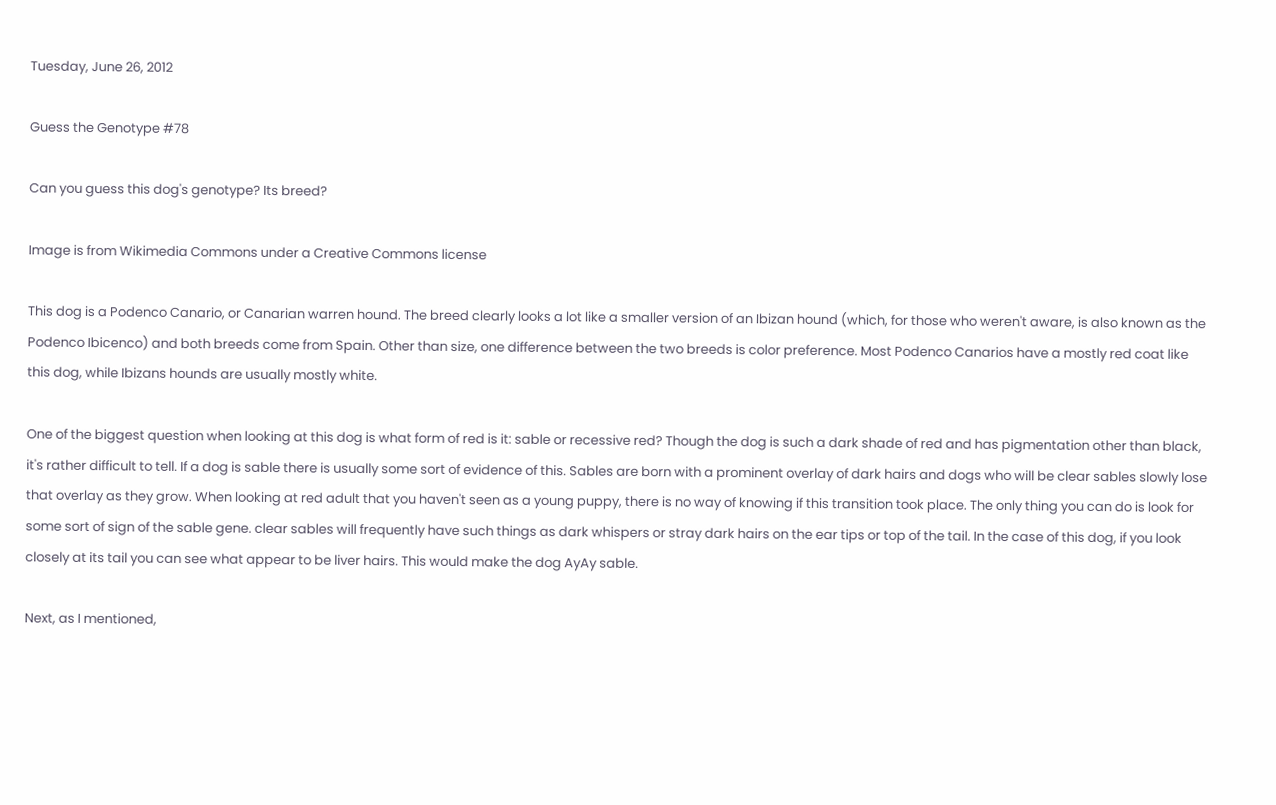Tuesday, June 26, 2012

Guess the Genotype #78

Can you guess this dog's genotype? Its breed?

Image is from Wikimedia Commons under a Creative Commons license

This dog is a Podenco Canario, or Canarian warren hound. The breed clearly looks a lot like a smaller version of an Ibizan hound (which, for those who weren't aware, is also known as the Podenco Ibicenco) and both breeds come from Spain. Other than size, one difference between the two breeds is color preference. Most Podenco Canarios have a mostly red coat like this dog, while Ibizans hounds are usually mostly white.

One of the biggest question when looking at this dog is what form of red is it: sable or recessive red? Though the dog is such a dark shade of red and has pigmentation other than black, it's rather difficult to tell. If a dog is sable there is usually some sort of evidence of this. Sables are born with a prominent overlay of dark hairs and dogs who will be clear sables slowly lose that overlay as they grow. When looking at red adult that you haven't seen as a young puppy, there is no way of knowing if this transition took place. The only thing you can do is look for some sort of sign of the sable gene. clear sables will frequently have such things as dark whispers or stray dark hairs on the ear tips or top of the tail. In the case of this dog, if you look closely at its tail you can see what appear to be liver hairs. This would make the dog AyAy sable.

Next, as I mentioned,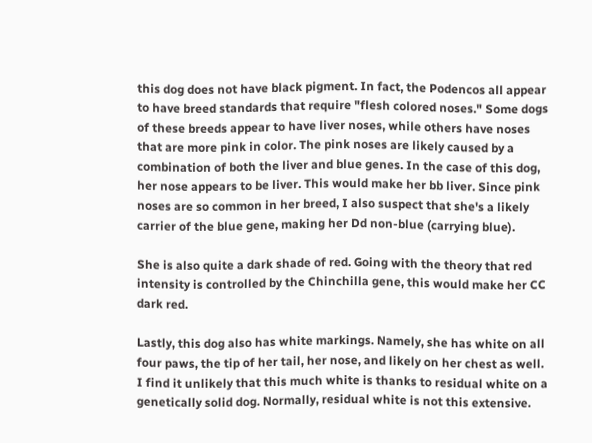this dog does not have black pigment. In fact, the Podencos all appear to have breed standards that require "flesh colored noses." Some dogs of these breeds appear to have liver noses, while others have noses that are more pink in color. The pink noses are likely caused by a combination of both the liver and blue genes. In the case of this dog, her nose appears to be liver. This would make her bb liver. Since pink noses are so common in her breed, I also suspect that she's a likely carrier of the blue gene, making her Dd non-blue (carrying blue).

She is also quite a dark shade of red. Going with the theory that red intensity is controlled by the Chinchilla gene, this would make her CC dark red.

Lastly, this dog also has white markings. Namely, she has white on all four paws, the tip of her tail, her nose, and likely on her chest as well. I find it unlikely that this much white is thanks to residual white on a genetically solid dog. Normally, residual white is not this extensive.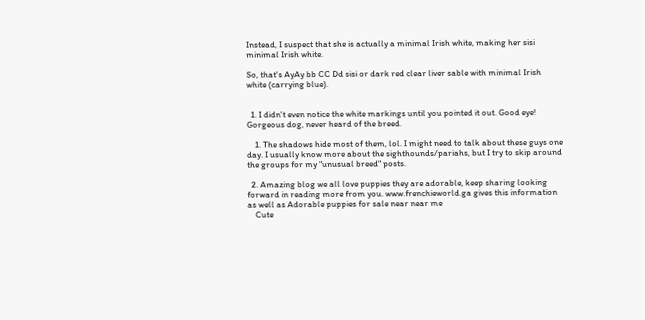Instead, I suspect that she is actually a minimal Irish white, making her sisi minimal Irish white.

So, that's AyAy bb CC Dd sisi or dark red clear liver sable with minimal Irish white (carrying blue).


  1. I didn't even notice the white markings until you pointed it out. Good eye! Gorgeous dog, never heard of the breed.

    1. The shadows hide most of them, lol. I might need to talk about these guys one day. I usually know more about the sighthounds/pariahs, but I try to skip around the groups for my "unusual breed" posts.

  2. Amazing blog we all love puppies they are adorable, keep sharing looking forward in reading more from you. www.frenchieworld.ga gives this information as well as Adorable puppies for sale near near me
    Cute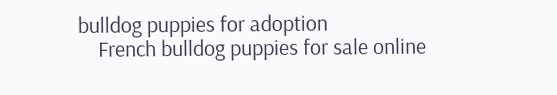bulldog puppies for adoption
    French bulldog puppies for sale online